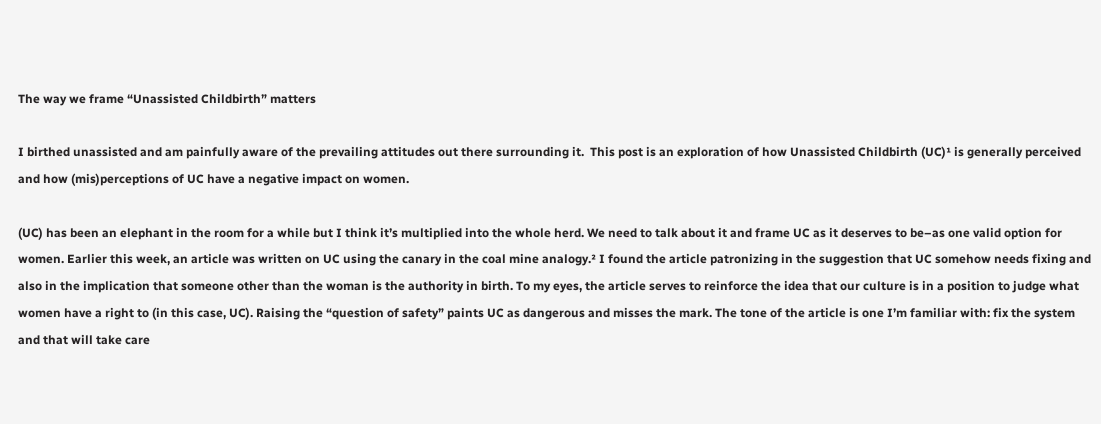The way we frame “Unassisted Childbirth” matters

I birthed unassisted and am painfully aware of the prevailing attitudes out there surrounding it.  This post is an exploration of how Unassisted Childbirth (UC)¹ is generally perceived and how (mis)perceptions of UC have a negative impact on women.

(UC) has been an elephant in the room for a while but I think it’s multiplied into the whole herd. We need to talk about it and frame UC as it deserves to be–as one valid option for women. Earlier this week, an article was written on UC using the canary in the coal mine analogy.² I found the article patronizing in the suggestion that UC somehow needs fixing and also in the implication that someone other than the woman is the authority in birth. To my eyes, the article serves to reinforce the idea that our culture is in a position to judge what women have a right to (in this case, UC). Raising the “question of safety” paints UC as dangerous and misses the mark. The tone of the article is one I’m familiar with: fix the system and that will take care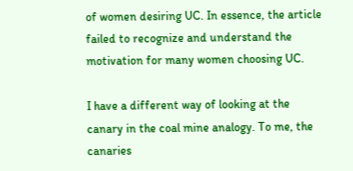of women desiring UC. In essence, the article failed to recognize and understand the motivation for many women choosing UC.

I have a different way of looking at the canary in the coal mine analogy. To me, the canaries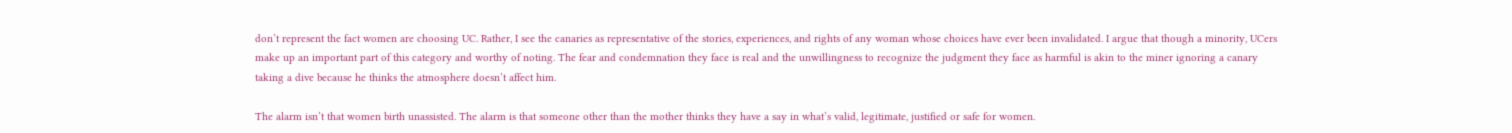don’t represent the fact women are choosing UC. Rather, I see the canaries as representative of the stories, experiences, and rights of any woman whose choices have ever been invalidated. I argue that though a minority, UCers make up an important part of this category and worthy of noting. The fear and condemnation they face is real and the unwillingness to recognize the judgment they face as harmful is akin to the miner ignoring a canary taking a dive because he thinks the atmosphere doesn’t affect him.

The alarm isn’t that women birth unassisted. The alarm is that someone other than the mother thinks they have a say in what’s valid, legitimate, justified or safe for women.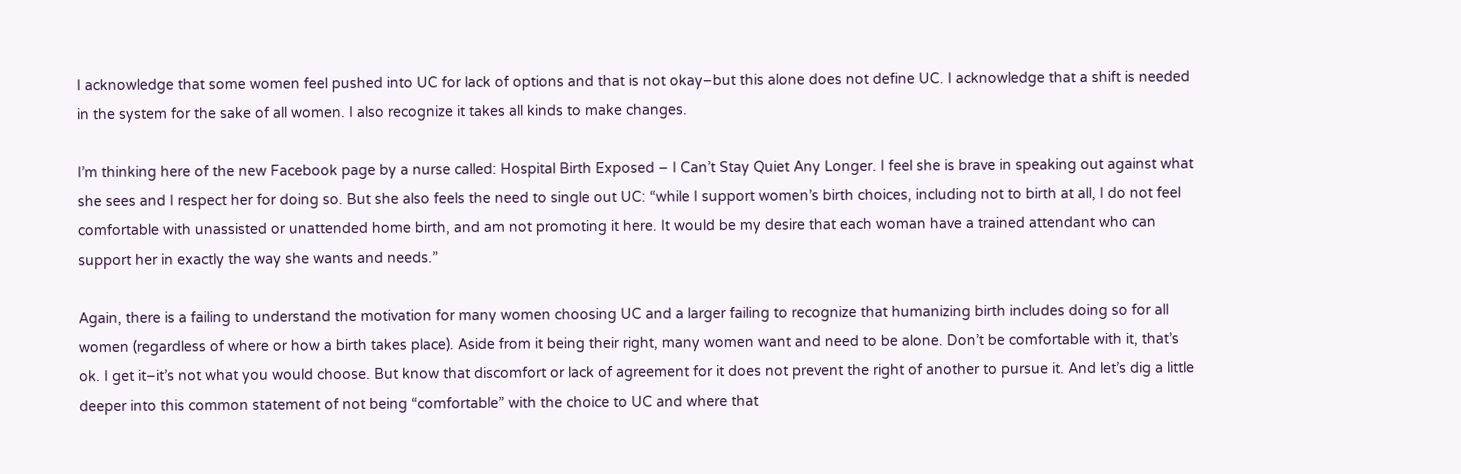I acknowledge that some women feel pushed into UC for lack of options and that is not okay–but this alone does not define UC. I acknowledge that a shift is needed in the system for the sake of all women. I also recognize it takes all kinds to make changes.

I’m thinking here of the new Facebook page by a nurse called: Hospital Birth Exposed – I Can’t Stay Quiet Any Longer. I feel she is brave in speaking out against what she sees and I respect her for doing so. But she also feels the need to single out UC: “while I support women’s birth choices, including not to birth at all, I do not feel comfortable with unassisted or unattended home birth, and am not promoting it here. It would be my desire that each woman have a trained attendant who can support her in exactly the way she wants and needs.”

Again, there is a failing to understand the motivation for many women choosing UC and a larger failing to recognize that humanizing birth includes doing so for all women (regardless of where or how a birth takes place). Aside from it being their right, many women want and need to be alone. Don’t be comfortable with it, that’s ok. I get it–it’s not what you would choose. But know that discomfort or lack of agreement for it does not prevent the right of another to pursue it. And let’s dig a little deeper into this common statement of not being “comfortable” with the choice to UC and where that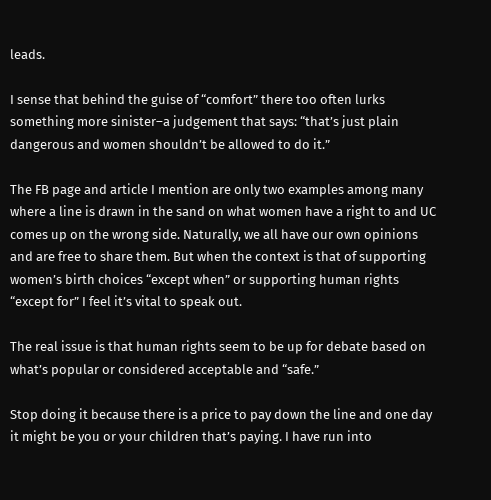leads.

I sense that behind the guise of “comfort” there too often lurks something more sinister–a judgement that says: “that’s just plain dangerous and women shouldn’t be allowed to do it.”

The FB page and article I mention are only two examples among many where a line is drawn in the sand on what women have a right to and UC comes up on the wrong side. Naturally, we all have our own opinions and are free to share them. But when the context is that of supporting women’s birth choices “except when” or supporting human rights “except for” I feel it’s vital to speak out.

The real issue is that human rights seem to be up for debate based on what’s popular or considered acceptable and “safe.”

Stop doing it because there is a price to pay down the line and one day it might be you or your children that’s paying. I have run into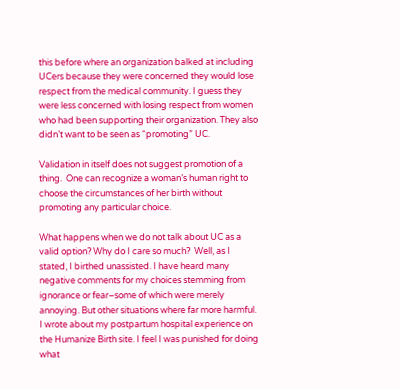this before where an organization balked at including UCers because they were concerned they would lose respect from the medical community. I guess they were less concerned with losing respect from women who had been supporting their organization. They also didn’t want to be seen as “promoting” UC.

Validation in itself does not suggest promotion of a thing.  One can recognize a woman’s human right to choose the circumstances of her birth without promoting any particular choice.

What happens when we do not talk about UC as a valid option? Why do I care so much?  Well, as I stated, I birthed unassisted. I have heard many negative comments for my choices stemming from ignorance or fear–some of which were merely annoying. But other situations where far more harmful. I wrote about my postpartum hospital experience on the Humanize Birth site. I feel I was punished for doing what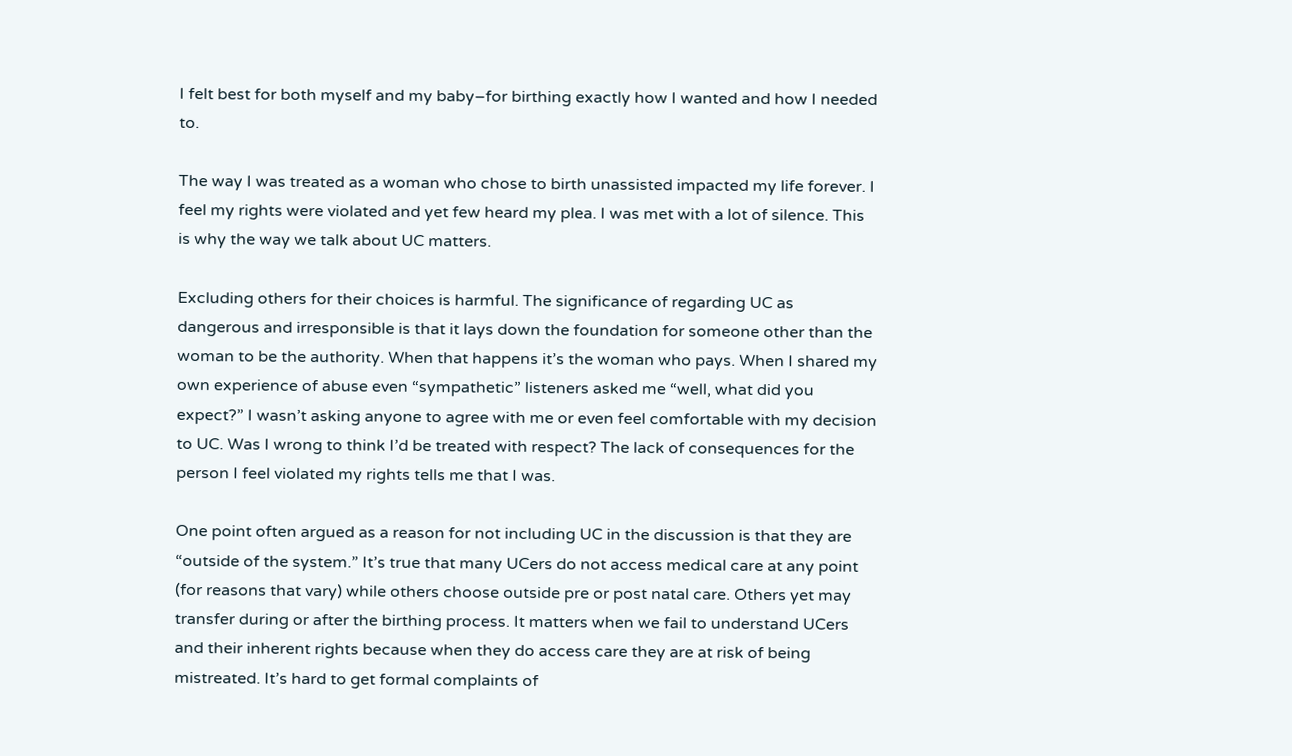I felt best for both myself and my baby–for birthing exactly how I wanted and how I needed to.

The way I was treated as a woman who chose to birth unassisted impacted my life forever. I feel my rights were violated and yet few heard my plea. I was met with a lot of silence. This is why the way we talk about UC matters.

Excluding others for their choices is harmful. The significance of regarding UC as dangerous and irresponsible is that it lays down the foundation for someone other than the woman to be the authority. When that happens it’s the woman who pays. When I shared my own experience of abuse even “sympathetic” listeners asked me “well, what did you expect?” I wasn’t asking anyone to agree with me or even feel comfortable with my decision to UC. Was I wrong to think I’d be treated with respect? The lack of consequences for the person I feel violated my rights tells me that I was.

One point often argued as a reason for not including UC in the discussion is that they are “outside of the system.” It’s true that many UCers do not access medical care at any point (for reasons that vary) while others choose outside pre or post natal care. Others yet may transfer during or after the birthing process. It matters when we fail to understand UCers and their inherent rights because when they do access care they are at risk of being mistreated. It’s hard to get formal complaints of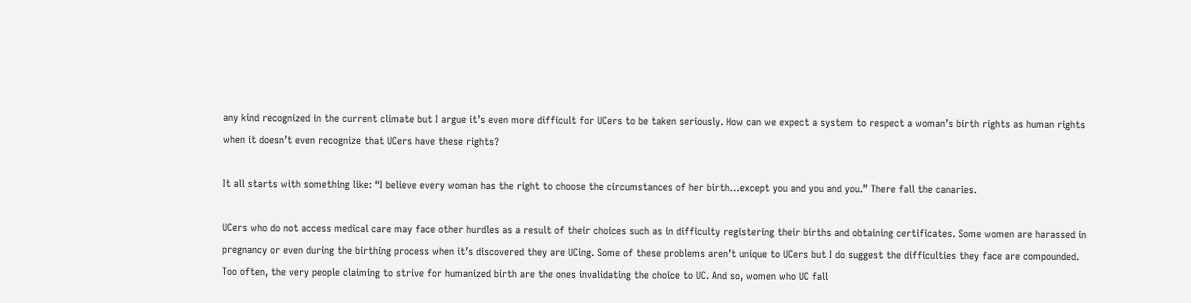any kind recognized in the current climate but I argue it’s even more difficult for UCers to be taken seriously. How can we expect a system to respect a woman’s birth rights as human rights when it doesn’t even recognize that UCers have these rights?

It all starts with something like: “I believe every woman has the right to choose the circumstances of her birth…except you and you and you.” There fall the canaries.

UCers who do not access medical care may face other hurdles as a result of their choices such as in difficulty registering their births and obtaining certificates. Some women are harassed in pregnancy or even during the birthing process when it’s discovered they are UCing. Some of these problems aren’t unique to UCers but I do suggest the difficulties they face are compounded. Too often, the very people claiming to strive for humanized birth are the ones invalidating the choice to UC. And so, women who UC fall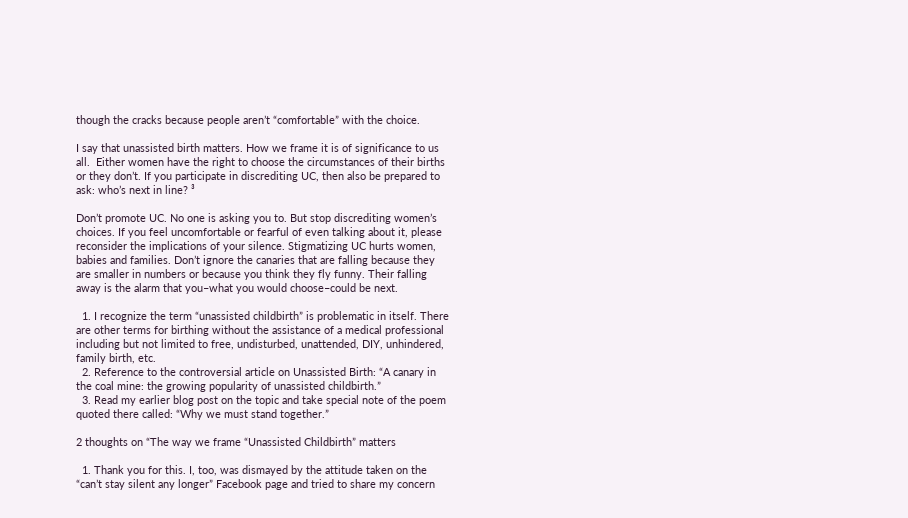though the cracks because people aren’t “comfortable” with the choice.

I say that unassisted birth matters. How we frame it is of significance to us all.  Either women have the right to choose the circumstances of their births or they don’t. If you participate in discrediting UC, then also be prepared to ask: who’s next in line? ³

Don’t promote UC. No one is asking you to. But stop discrediting women’s choices. If you feel uncomfortable or fearful of even talking about it, please reconsider the implications of your silence. Stigmatizing UC hurts women, babies and families. Don’t ignore the canaries that are falling because they are smaller in numbers or because you think they fly funny. Their falling away is the alarm that you–what you would choose–could be next.

  1. I recognize the term “unassisted childbirth” is problematic in itself. There are other terms for birthing without the assistance of a medical professional including but not limited to free, undisturbed, unattended, DIY, unhindered, family birth, etc.
  2. Reference to the controversial article on Unassisted Birth: “A canary in the coal mine: the growing popularity of unassisted childbirth.”
  3. Read my earlier blog post on the topic and take special note of the poem quoted there called: “Why we must stand together.”

2 thoughts on “The way we frame “Unassisted Childbirth” matters

  1. Thank you for this. I, too, was dismayed by the attitude taken on the “can’t stay silent any longer” Facebook page and tried to share my concern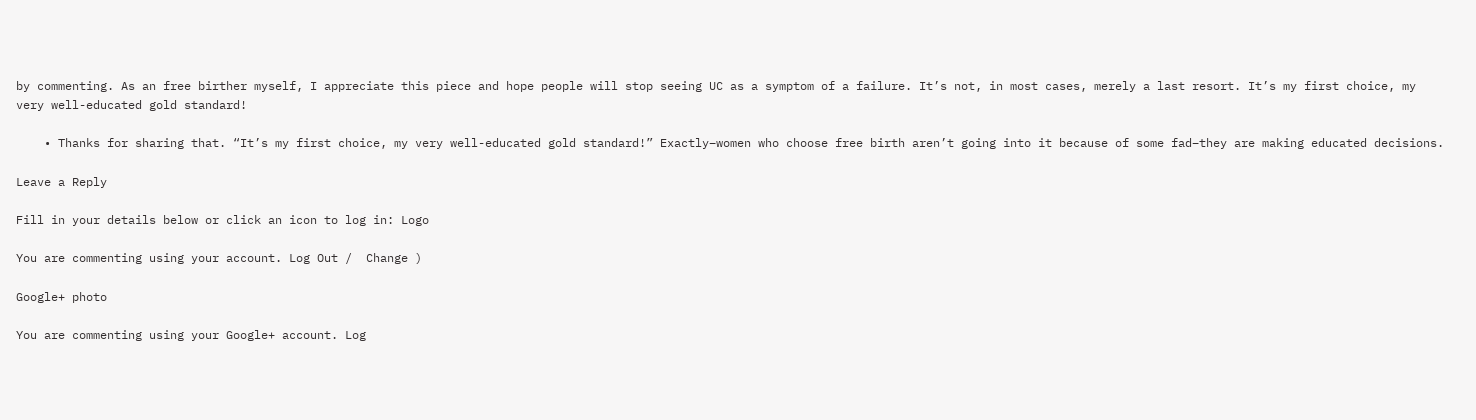by commenting. As an free birther myself, I appreciate this piece and hope people will stop seeing UC as a symptom of a failure. It’s not, in most cases, merely a last resort. It’s my first choice, my very well-educated gold standard!

    • Thanks for sharing that. “It’s my first choice, my very well-educated gold standard!” Exactly–women who choose free birth aren’t going into it because of some fad–they are making educated decisions.

Leave a Reply

Fill in your details below or click an icon to log in: Logo

You are commenting using your account. Log Out /  Change )

Google+ photo

You are commenting using your Google+ account. Log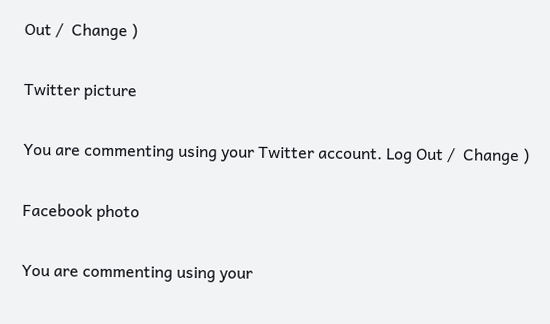Out /  Change )

Twitter picture

You are commenting using your Twitter account. Log Out /  Change )

Facebook photo

You are commenting using your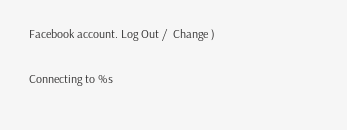Facebook account. Log Out /  Change )


Connecting to %s